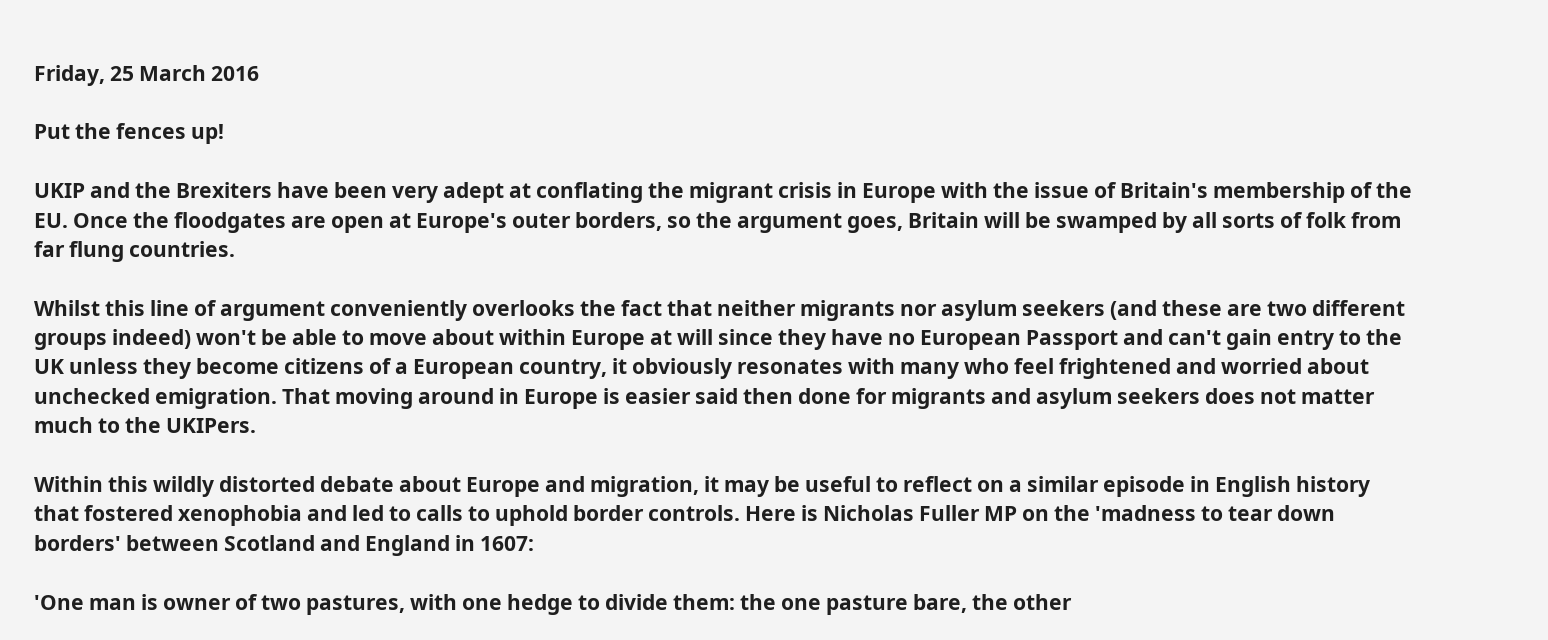Friday, 25 March 2016

Put the fences up!

UKIP and the Brexiters have been very adept at conflating the migrant crisis in Europe with the issue of Britain's membership of the EU. Once the floodgates are open at Europe's outer borders, so the argument goes, Britain will be swamped by all sorts of folk from far flung countries.

Whilst this line of argument conveniently overlooks the fact that neither migrants nor asylum seekers (and these are two different groups indeed) won't be able to move about within Europe at will since they have no European Passport and can't gain entry to the UK unless they become citizens of a European country, it obviously resonates with many who feel frightened and worried about unchecked emigration. That moving around in Europe is easier said then done for migrants and asylum seekers does not matter much to the UKIPers.

Within this wildly distorted debate about Europe and migration, it may be useful to reflect on a similar episode in English history that fostered xenophobia and led to calls to uphold border controls. Here is Nicholas Fuller MP on the 'madness to tear down borders' between Scotland and England in 1607:

'One man is owner of two pastures, with one hedge to divide them: the one pasture bare, the other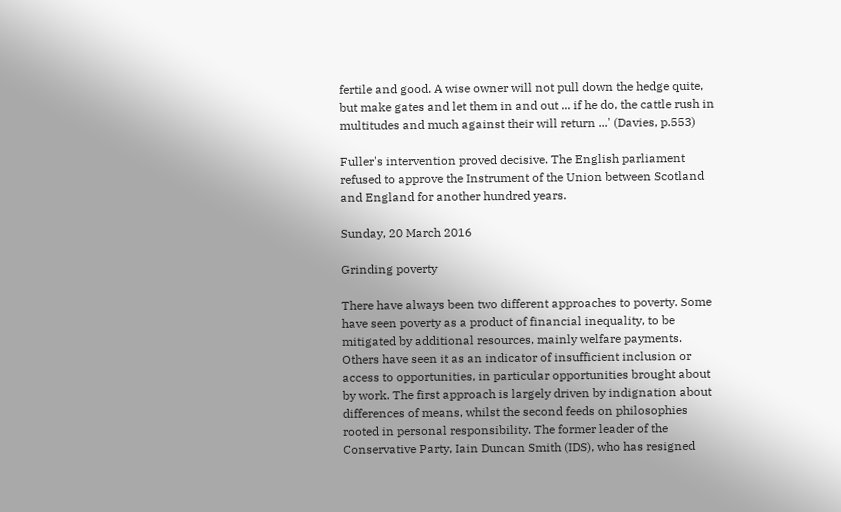fertile and good. A wise owner will not pull down the hedge quite, but make gates and let them in and out ... if he do, the cattle rush in multitudes and much against their will return ...' (Davies, p.553)

Fuller's intervention proved decisive. The English parliament refused to approve the Instrument of the Union between Scotland and England for another hundred years.

Sunday, 20 March 2016

Grinding poverty

There have always been two different approaches to poverty. Some have seen poverty as a product of financial inequality, to be mitigated by additional resources, mainly welfare payments. Others have seen it as an indicator of insufficient inclusion or access to opportunities, in particular opportunities brought about by work. The first approach is largely driven by indignation about differences of means, whilst the second feeds on philosophies rooted in personal responsibility. The former leader of the Conservative Party, Iain Duncan Smith (IDS), who has resigned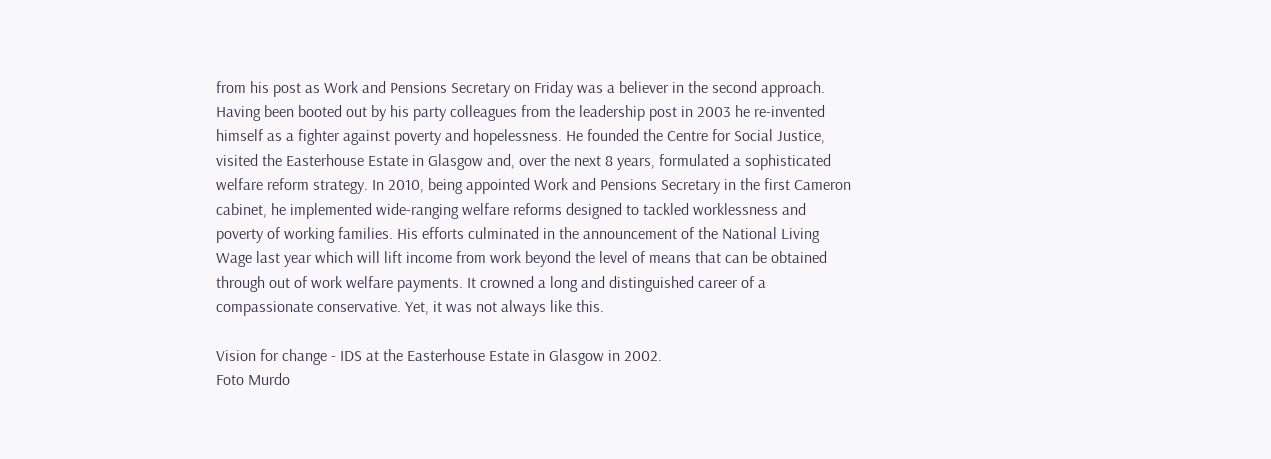from his post as Work and Pensions Secretary on Friday was a believer in the second approach. Having been booted out by his party colleagues from the leadership post in 2003 he re-invented himself as a fighter against poverty and hopelessness. He founded the Centre for Social Justice, visited the Easterhouse Estate in Glasgow and, over the next 8 years, formulated a sophisticated welfare reform strategy. In 2010, being appointed Work and Pensions Secretary in the first Cameron cabinet, he implemented wide-ranging welfare reforms designed to tackled worklessness and poverty of working families. His efforts culminated in the announcement of the National Living Wage last year which will lift income from work beyond the level of means that can be obtained through out of work welfare payments. It crowned a long and distinguished career of a compassionate conservative. Yet, it was not always like this.

Vision for change - IDS at the Easterhouse Estate in Glasgow in 2002.
Foto Murdo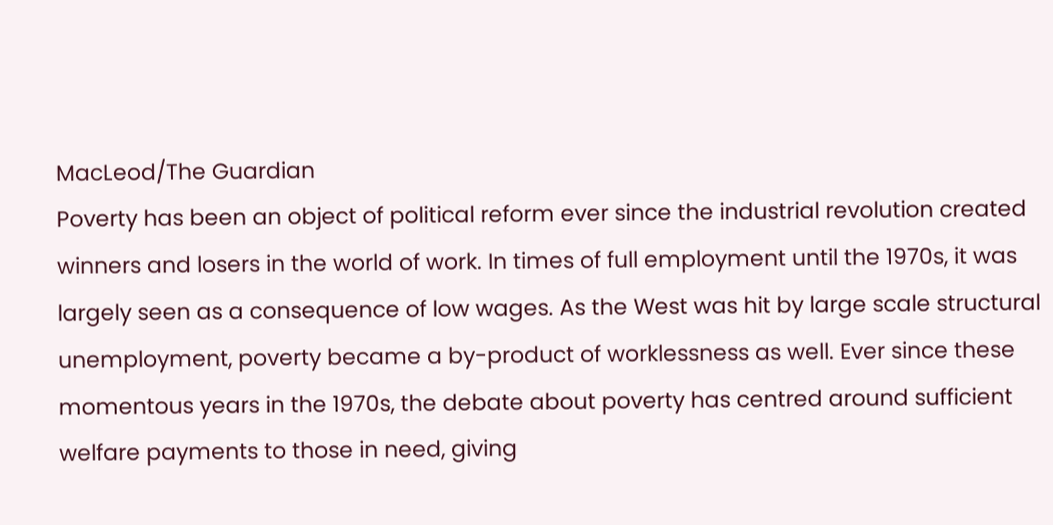MacLeod/The Guardian
Poverty has been an object of political reform ever since the industrial revolution created winners and losers in the world of work. In times of full employment until the 1970s, it was largely seen as a consequence of low wages. As the West was hit by large scale structural unemployment, poverty became a by-product of worklessness as well. Ever since these momentous years in the 1970s, the debate about poverty has centred around sufficient welfare payments to those in need, giving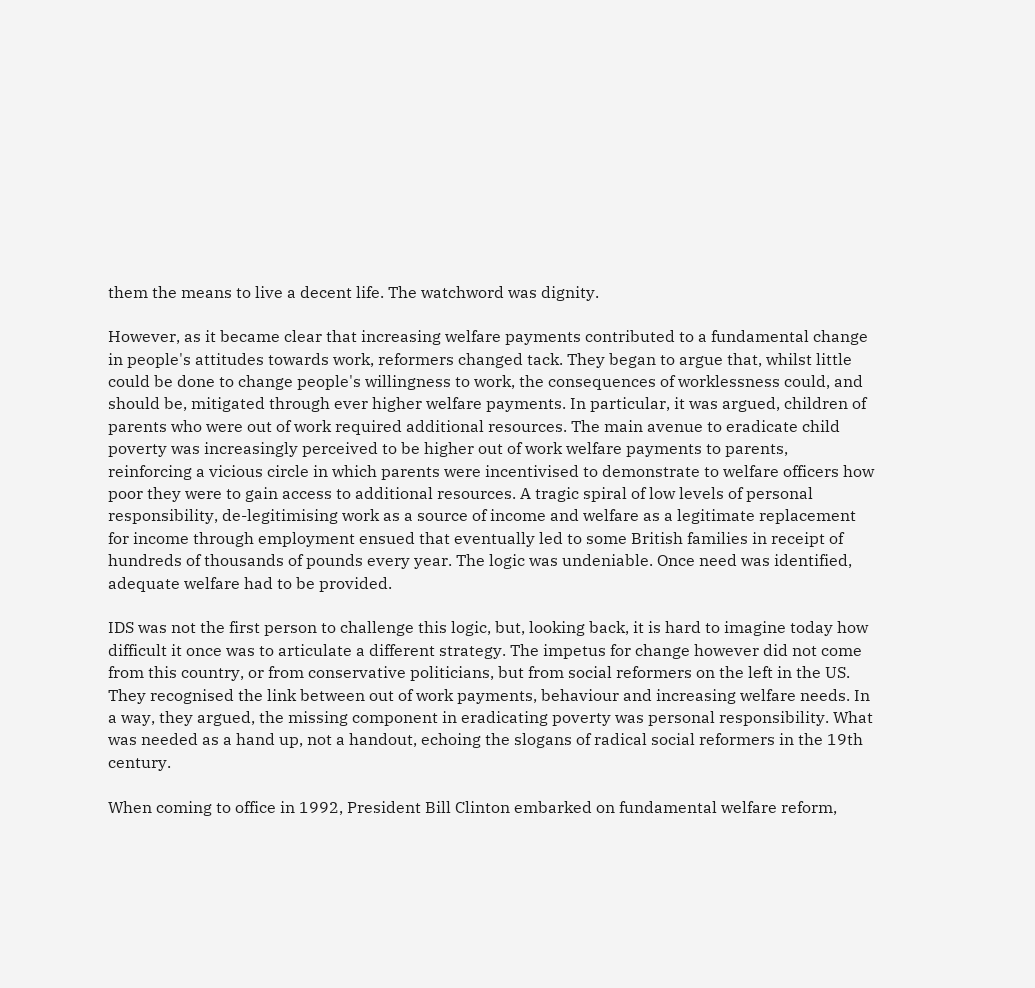them the means to live a decent life. The watchword was dignity.

However, as it became clear that increasing welfare payments contributed to a fundamental change in people's attitudes towards work, reformers changed tack. They began to argue that, whilst little could be done to change people's willingness to work, the consequences of worklessness could, and should be, mitigated through ever higher welfare payments. In particular, it was argued, children of parents who were out of work required additional resources. The main avenue to eradicate child poverty was increasingly perceived to be higher out of work welfare payments to parents, reinforcing a vicious circle in which parents were incentivised to demonstrate to welfare officers how poor they were to gain access to additional resources. A tragic spiral of low levels of personal responsibility, de-legitimising work as a source of income and welfare as a legitimate replacement for income through employment ensued that eventually led to some British families in receipt of hundreds of thousands of pounds every year. The logic was undeniable. Once need was identified, adequate welfare had to be provided.

IDS was not the first person to challenge this logic, but, looking back, it is hard to imagine today how difficult it once was to articulate a different strategy. The impetus for change however did not come from this country, or from conservative politicians, but from social reformers on the left in the US. They recognised the link between out of work payments, behaviour and increasing welfare needs. In a way, they argued, the missing component in eradicating poverty was personal responsibility. What was needed as a hand up, not a handout, echoing the slogans of radical social reformers in the 19th century.

When coming to office in 1992, President Bill Clinton embarked on fundamental welfare reform,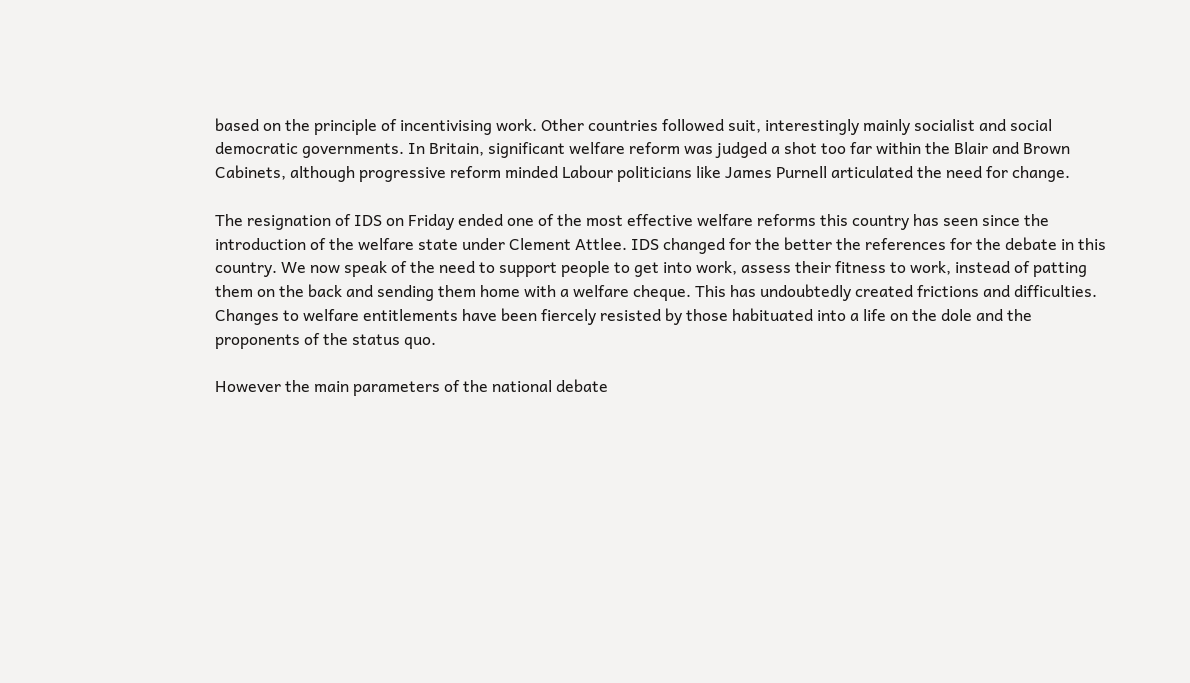based on the principle of incentivising work. Other countries followed suit, interestingly mainly socialist and social democratic governments. In Britain, significant welfare reform was judged a shot too far within the Blair and Brown Cabinets, although progressive reform minded Labour politicians like James Purnell articulated the need for change.

The resignation of IDS on Friday ended one of the most effective welfare reforms this country has seen since the introduction of the welfare state under Clement Attlee. IDS changed for the better the references for the debate in this country. We now speak of the need to support people to get into work, assess their fitness to work, instead of patting them on the back and sending them home with a welfare cheque. This has undoubtedly created frictions and difficulties. Changes to welfare entitlements have been fiercely resisted by those habituated into a life on the dole and the proponents of the status quo.

However the main parameters of the national debate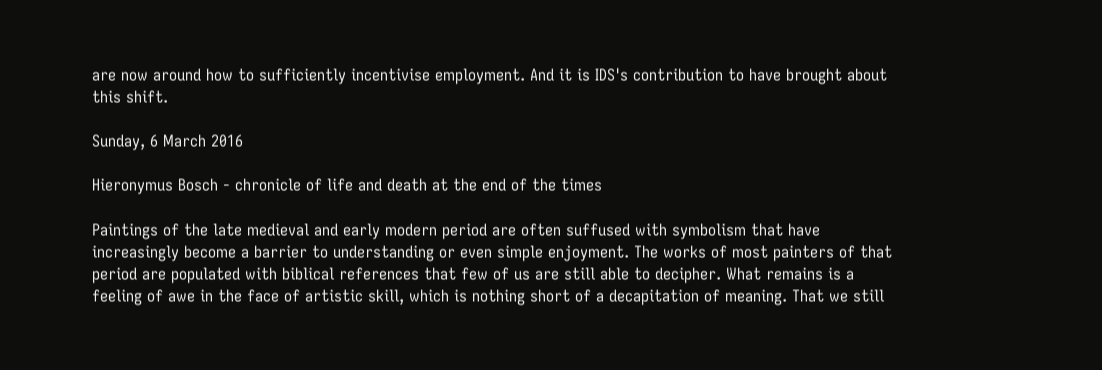are now around how to sufficiently incentivise employment. And it is IDS's contribution to have brought about this shift.

Sunday, 6 March 2016

Hieronymus Bosch - chronicle of life and death at the end of the times

Paintings of the late medieval and early modern period are often suffused with symbolism that have increasingly become a barrier to understanding or even simple enjoyment. The works of most painters of that period are populated with biblical references that few of us are still able to decipher. What remains is a feeling of awe in the face of artistic skill, which is nothing short of a decapitation of meaning. That we still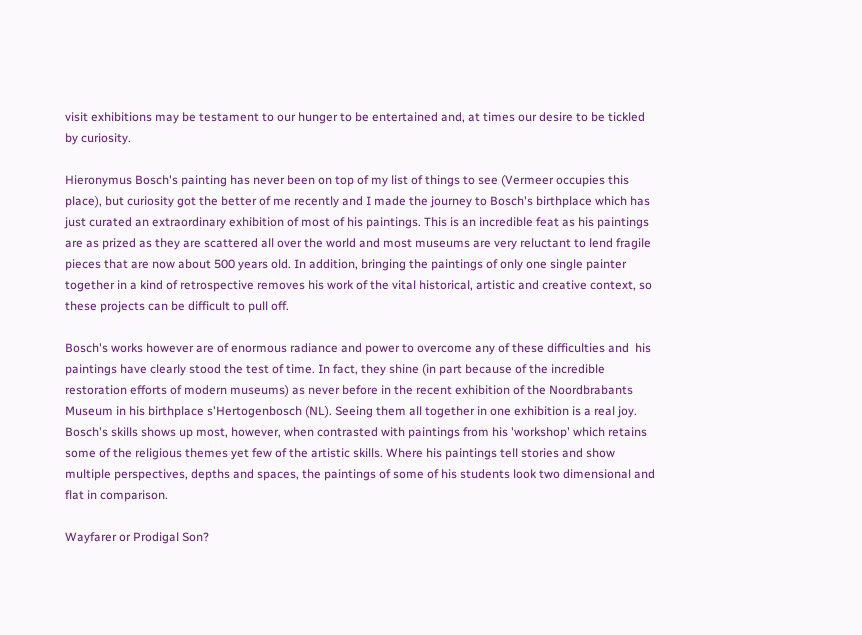visit exhibitions may be testament to our hunger to be entertained and, at times our desire to be tickled by curiosity.

Hieronymus Bosch's painting has never been on top of my list of things to see (Vermeer occupies this place), but curiosity got the better of me recently and I made the journey to Bosch's birthplace which has just curated an extraordinary exhibition of most of his paintings. This is an incredible feat as his paintings are as prized as they are scattered all over the world and most museums are very reluctant to lend fragile pieces that are now about 500 years old. In addition, bringing the paintings of only one single painter together in a kind of retrospective removes his work of the vital historical, artistic and creative context, so these projects can be difficult to pull off.

Bosch's works however are of enormous radiance and power to overcome any of these difficulties and  his paintings have clearly stood the test of time. In fact, they shine (in part because of the incredible restoration efforts of modern museums) as never before in the recent exhibition of the Noordbrabants Museum in his birthplace s'Hertogenbosch (NL). Seeing them all together in one exhibition is a real joy. Bosch's skills shows up most, however, when contrasted with paintings from his 'workshop' which retains some of the religious themes yet few of the artistic skills. Where his paintings tell stories and show multiple perspectives, depths and spaces, the paintings of some of his students look two dimensional and flat in comparison.

Wayfarer or Prodigal Son?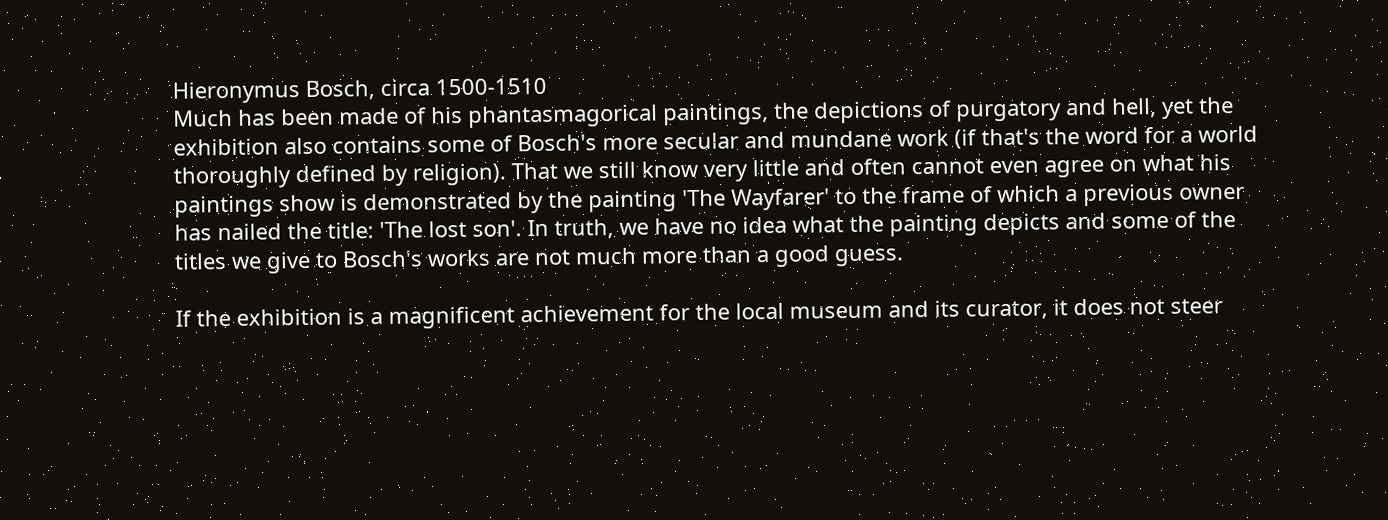Hieronymus Bosch, circa 1500-1510
Much has been made of his phantasmagorical paintings, the depictions of purgatory and hell, yet the exhibition also contains some of Bosch's more secular and mundane work (if that's the word for a world thoroughly defined by religion). That we still know very little and often cannot even agree on what his paintings show is demonstrated by the painting 'The Wayfarer' to the frame of which a previous owner has nailed the title: 'The lost son'. In truth, we have no idea what the painting depicts and some of the titles we give to Bosch's works are not much more than a good guess.

If the exhibition is a magnificent achievement for the local museum and its curator, it does not steer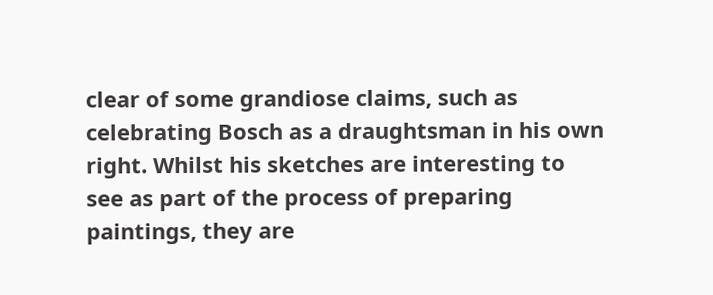clear of some grandiose claims, such as celebrating Bosch as a draughtsman in his own right. Whilst his sketches are interesting to see as part of the process of preparing paintings, they are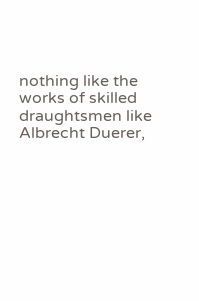nothing like the works of skilled draughtsmen like Albrecht Duerer,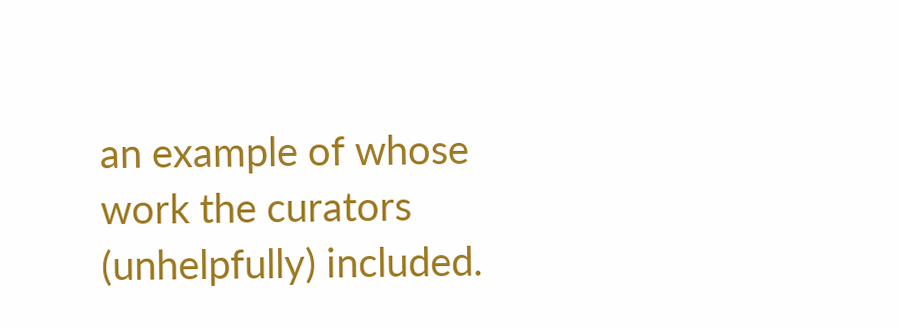an example of whose work the curators (unhelpfully) included.